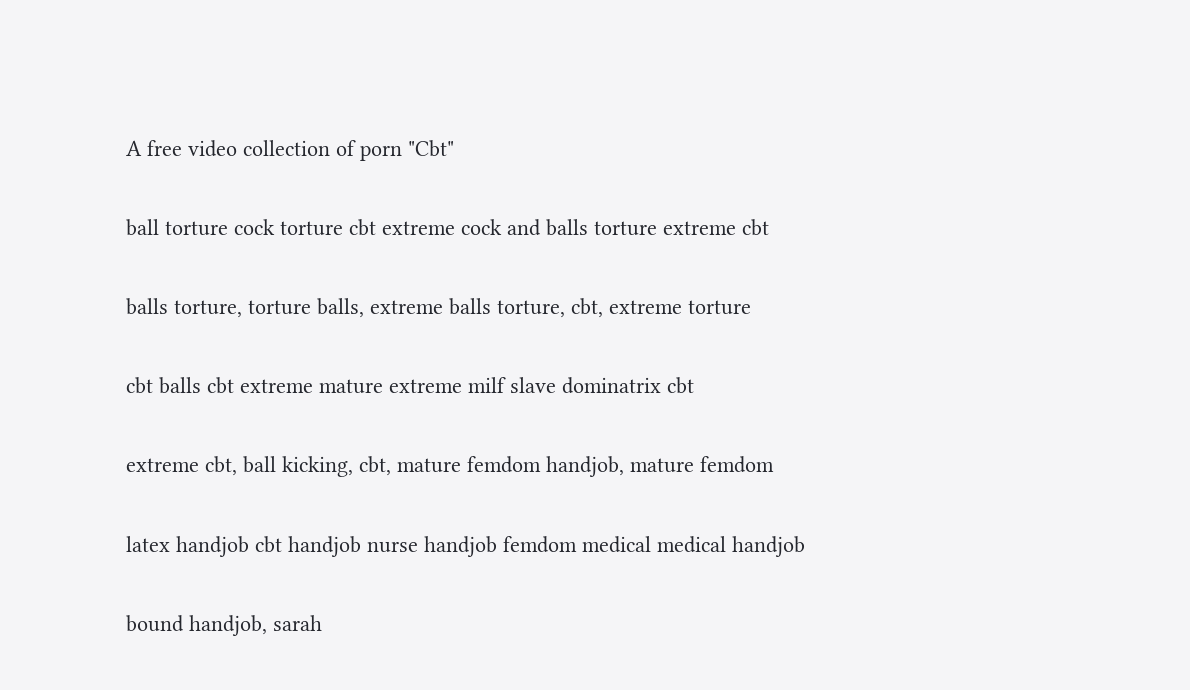A free video collection of porn "Cbt"

ball torture cock torture cbt extreme cock and balls torture extreme cbt

balls torture, torture balls, extreme balls torture, cbt, extreme torture

cbt balls cbt extreme mature extreme milf slave dominatrix cbt

extreme cbt, ball kicking, cbt, mature femdom handjob, mature femdom

latex handjob cbt handjob nurse handjob femdom medical medical handjob

bound handjob, sarah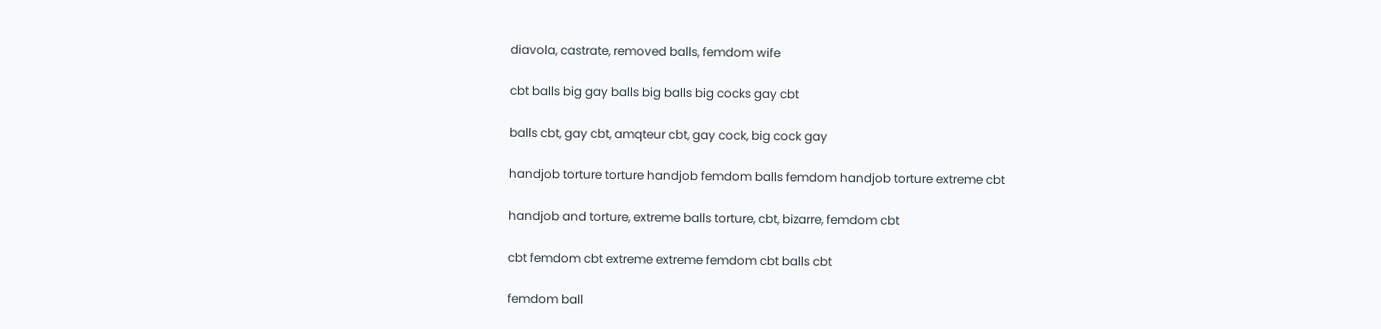diavola, castrate, removed balls, femdom wife

cbt balls big gay balls big balls big cocks gay cbt

balls cbt, gay cbt, amqteur cbt, gay cock, big cock gay

handjob torture torture handjob femdom balls femdom handjob torture extreme cbt

handjob and torture, extreme balls torture, cbt, bizarre, femdom cbt

cbt femdom cbt extreme extreme femdom cbt balls cbt

femdom ball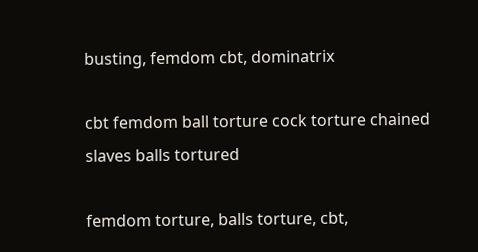busting, femdom cbt, dominatrix

cbt femdom ball torture cock torture chained slaves balls tortured

femdom torture, balls torture, cbt,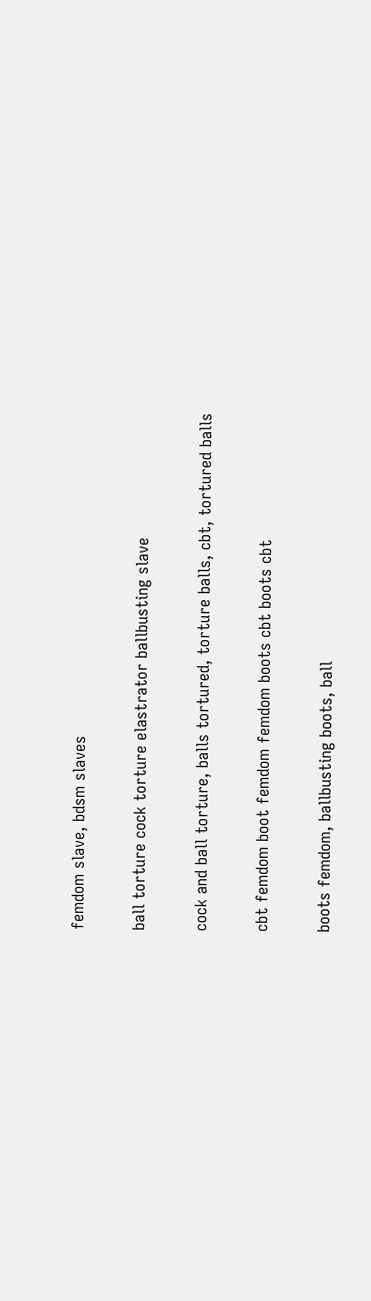femdom slave, bdsm slaves

ball torture cock torture elastrator ballbusting slave

cock and ball torture, balls tortured, torture balls, cbt, tortured balls

cbt femdom boot femdom femdom boots cbt boots cbt

boots femdom, ballbusting boots, ball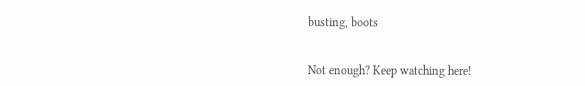busting, boots


Not enough? Keep watching here!